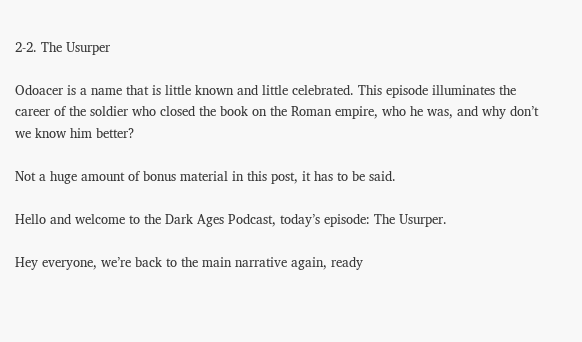2-2. The Usurper

Odoacer is a name that is little known and little celebrated. This episode illuminates the career of the soldier who closed the book on the Roman empire, who he was, and why don’t we know him better?

Not a huge amount of bonus material in this post, it has to be said.

Hello and welcome to the Dark Ages Podcast, today’s episode: The Usurper.

Hey everyone, we’re back to the main narrative again, ready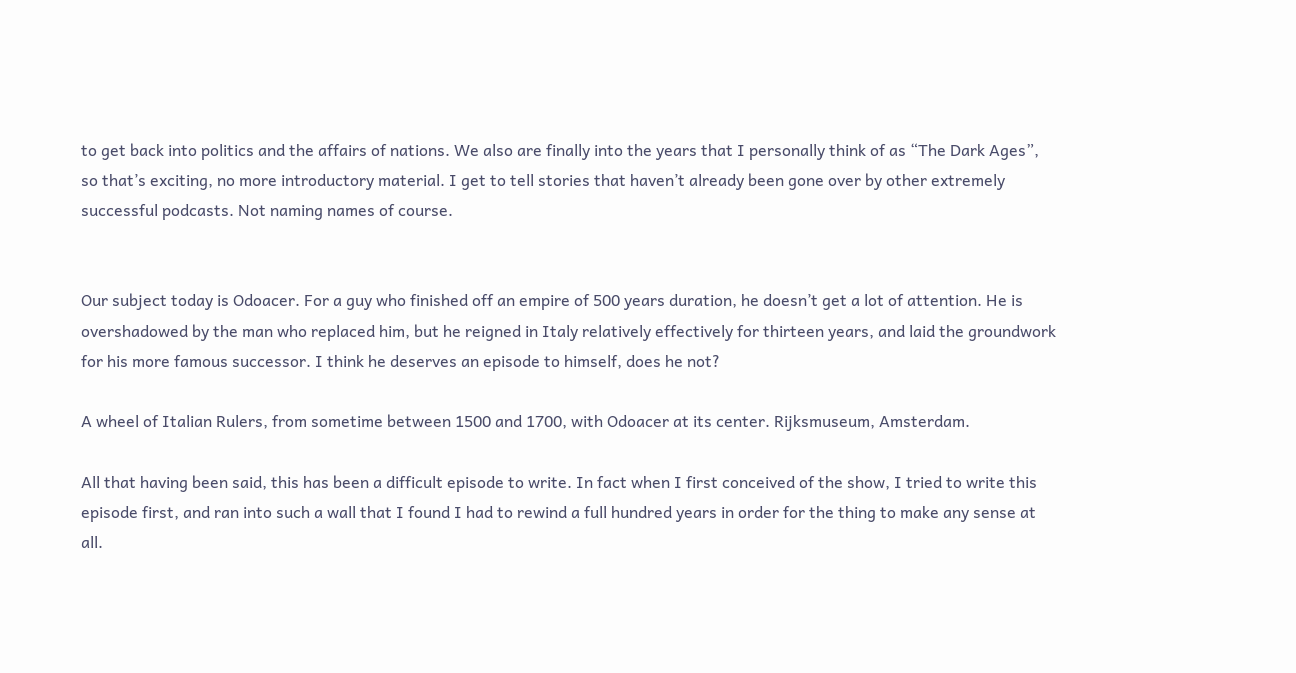to get back into politics and the affairs of nations. We also are finally into the years that I personally think of as “The Dark Ages”, so that’s exciting, no more introductory material. I get to tell stories that haven’t already been gone over by other extremely successful podcasts. Not naming names of course.


Our subject today is Odoacer. For a guy who finished off an empire of 500 years duration, he doesn’t get a lot of attention. He is overshadowed by the man who replaced him, but he reigned in Italy relatively effectively for thirteen years, and laid the groundwork for his more famous successor. I think he deserves an episode to himself, does he not?

A wheel of Italian Rulers, from sometime between 1500 and 1700, with Odoacer at its center. Rijksmuseum, Amsterdam.

All that having been said, this has been a difficult episode to write. In fact when I first conceived of the show, I tried to write this episode first, and ran into such a wall that I found I had to rewind a full hundred years in order for the thing to make any sense at all.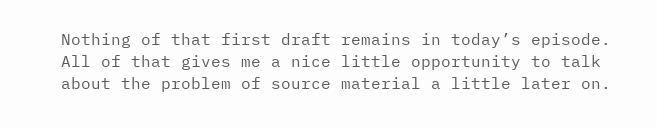Nothing of that first draft remains in today’s episode. All of that gives me a nice little opportunity to talk about the problem of source material a little later on.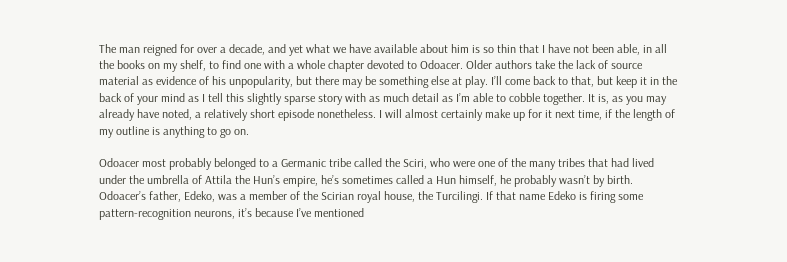The man reigned for over a decade, and yet what we have available about him is so thin that I have not been able, in all the books on my shelf, to find one with a whole chapter devoted to Odoacer. Older authors take the lack of source material as evidence of his unpopularity, but there may be something else at play. I’ll come back to that, but keep it in the back of your mind as I tell this slightly sparse story with as much detail as I’m able to cobble together. It is, as you may already have noted, a relatively short episode nonetheless. I will almost certainly make up for it next time, if the length of my outline is anything to go on.

Odoacer most probably belonged to a Germanic tribe called the Sciri, who were one of the many tribes that had lived under the umbrella of Attila the Hun’s empire, he’s sometimes called a Hun himself, he probably wasn’t by birth. Odoacer’s father, Edeko, was a member of the Scirian royal house, the Turcilingi. If that name Edeko is firing some pattern-recognition neurons, it’s because I’ve mentioned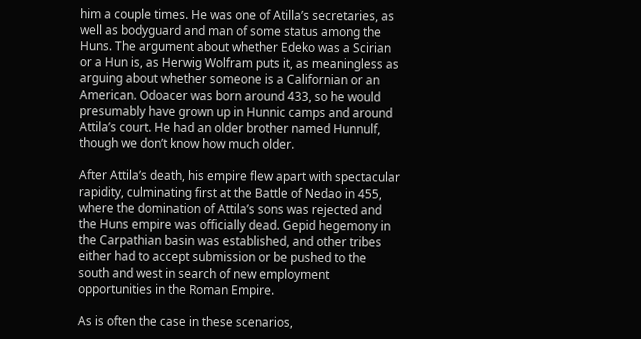him a couple times. He was one of Atilla’s secretaries, as well as bodyguard and man of some status among the Huns. The argument about whether Edeko was a Scirian or a Hun is, as Herwig Wolfram puts it, as meaningless as arguing about whether someone is a Californian or an American. Odoacer was born around 433, so he would presumably have grown up in Hunnic camps and around Attila’s court. He had an older brother named Hunnulf, though we don’t know how much older.

After Attila’s death, his empire flew apart with spectacular rapidity, culminating first at the Battle of Nedao in 455, where the domination of Attila’s sons was rejected and the Huns empire was officially dead. Gepid hegemony in the Carpathian basin was established, and other tribes either had to accept submission or be pushed to the south and west in search of new employment opportunities in the Roman Empire.

As is often the case in these scenarios,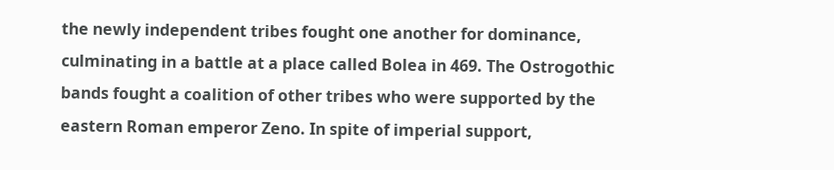the newly independent tribes fought one another for dominance, culminating in a battle at a place called Bolea in 469. The Ostrogothic bands fought a coalition of other tribes who were supported by the eastern Roman emperor Zeno. In spite of imperial support,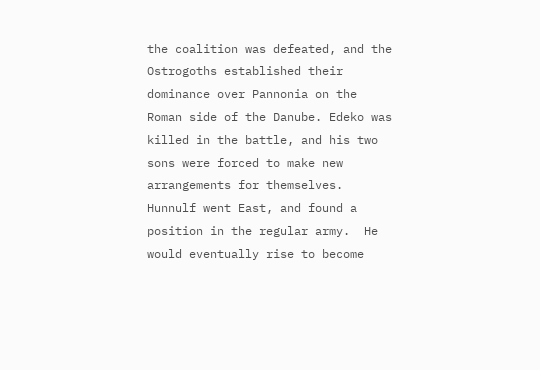the coalition was defeated, and the Ostrogoths established their dominance over Pannonia on the Roman side of the Danube. Edeko was killed in the battle, and his two sons were forced to make new arrangements for themselves. Hunnulf went East, and found a position in the regular army.  He would eventually rise to become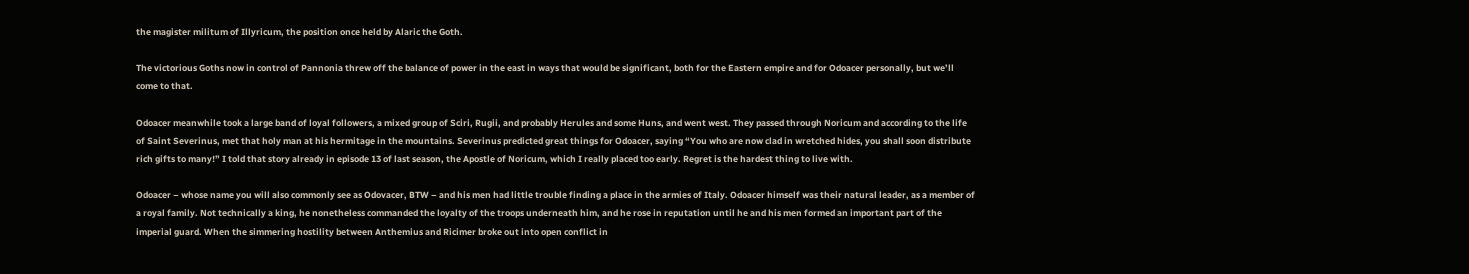the magister militum of Illyricum, the position once held by Alaric the Goth.

The victorious Goths now in control of Pannonia threw off the balance of power in the east in ways that would be significant, both for the Eastern empire and for Odoacer personally, but we’ll come to that.

Odoacer meanwhile took a large band of loyal followers, a mixed group of Sciri, Rugii, and probably Herules and some Huns, and went west. They passed through Noricum and according to the life of Saint Severinus, met that holy man at his hermitage in the mountains. Severinus predicted great things for Odoacer, saying “You who are now clad in wretched hides, you shall soon distribute rich gifts to many!” I told that story already in episode 13 of last season, the Apostle of Noricum, which I really placed too early. Regret is the hardest thing to live with.

Odoacer – whose name you will also commonly see as Odovacer, BTW – and his men had little trouble finding a place in the armies of Italy. Odoacer himself was their natural leader, as a member of a royal family. Not technically a king, he nonetheless commanded the loyalty of the troops underneath him, and he rose in reputation until he and his men formed an important part of the imperial guard. When the simmering hostility between Anthemius and Ricimer broke out into open conflict in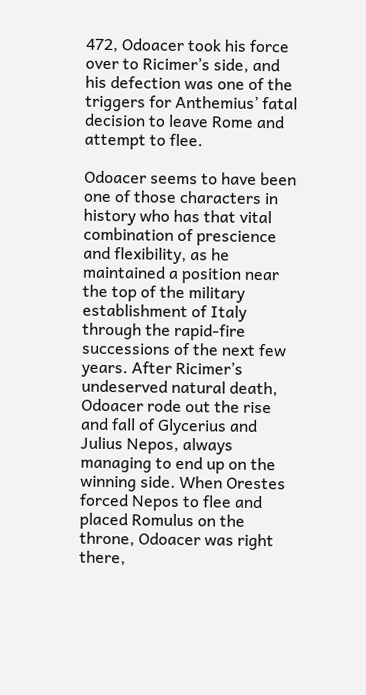472, Odoacer took his force over to Ricimer’s side, and his defection was one of the triggers for Anthemius’ fatal decision to leave Rome and attempt to flee.

Odoacer seems to have been one of those characters in history who has that vital combination of prescience and flexibility, as he maintained a position near the top of the military establishment of Italy through the rapid-fire successions of the next few years. After Ricimer’s undeserved natural death, Odoacer rode out the rise and fall of Glycerius and Julius Nepos, always managing to end up on the winning side. When Orestes forced Nepos to flee and placed Romulus on the throne, Odoacer was right there,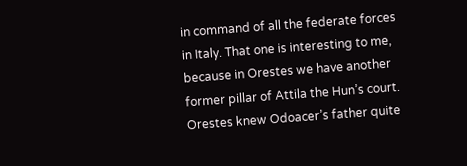in command of all the federate forces in Italy. That one is interesting to me, because in Orestes we have another former pillar of Attila the Hun’s court. Orestes knew Odoacer’s father quite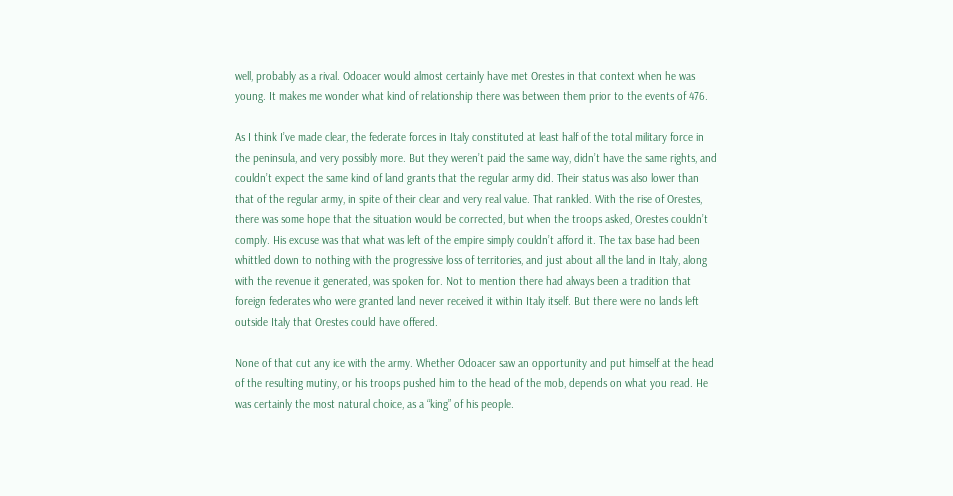well, probably as a rival. Odoacer would almost certainly have met Orestes in that context when he was young. It makes me wonder what kind of relationship there was between them prior to the events of 476.

As I think I’ve made clear, the federate forces in Italy constituted at least half of the total military force in the peninsula, and very possibly more. But they weren’t paid the same way, didn’t have the same rights, and couldn’t expect the same kind of land grants that the regular army did. Their status was also lower than that of the regular army, in spite of their clear and very real value. That rankled. With the rise of Orestes, there was some hope that the situation would be corrected, but when the troops asked, Orestes couldn’t comply. His excuse was that what was left of the empire simply couldn’t afford it. The tax base had been whittled down to nothing with the progressive loss of territories, and just about all the land in Italy, along with the revenue it generated, was spoken for. Not to mention there had always been a tradition that foreign federates who were granted land never received it within Italy itself. But there were no lands left outside Italy that Orestes could have offered.

None of that cut any ice with the army. Whether Odoacer saw an opportunity and put himself at the head of the resulting mutiny, or his troops pushed him to the head of the mob, depends on what you read. He was certainly the most natural choice, as a “king” of his people.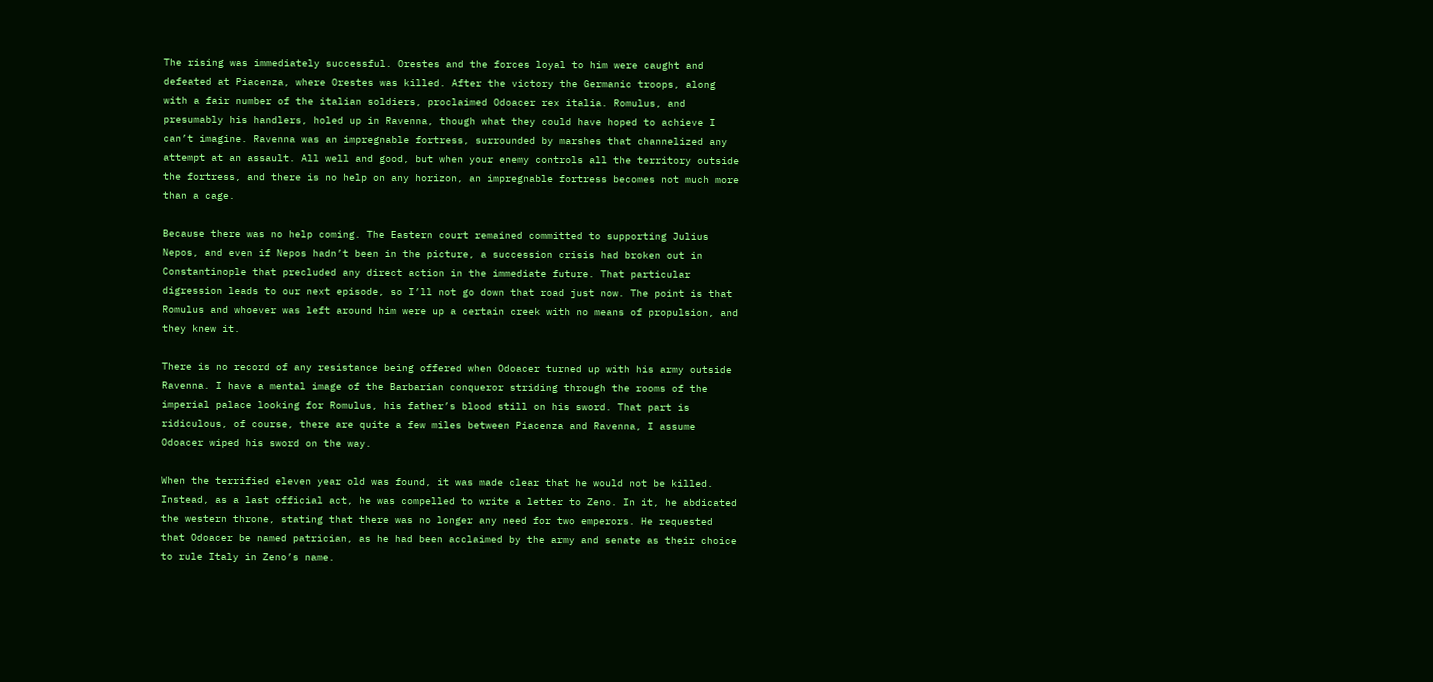The rising was immediately successful. Orestes and the forces loyal to him were caught and defeated at Piacenza, where Orestes was killed. After the victory the Germanic troops, along with a fair number of the italian soldiers, proclaimed Odoacer rex italia. Romulus, and presumably his handlers, holed up in Ravenna, though what they could have hoped to achieve I can’t imagine. Ravenna was an impregnable fortress, surrounded by marshes that channelized any attempt at an assault. All well and good, but when your enemy controls all the territory outside the fortress, and there is no help on any horizon, an impregnable fortress becomes not much more than a cage.

Because there was no help coming. The Eastern court remained committed to supporting Julius Nepos, and even if Nepos hadn’t been in the picture, a succession crisis had broken out in Constantinople that precluded any direct action in the immediate future. That particular digression leads to our next episode, so I’ll not go down that road just now. The point is that Romulus and whoever was left around him were up a certain creek with no means of propulsion, and they knew it.

There is no record of any resistance being offered when Odoacer turned up with his army outside Ravenna. I have a mental image of the Barbarian conqueror striding through the rooms of the imperial palace looking for Romulus, his father’s blood still on his sword. That part is ridiculous, of course, there are quite a few miles between Piacenza and Ravenna, I assume Odoacer wiped his sword on the way.

When the terrified eleven year old was found, it was made clear that he would not be killed. Instead, as a last official act, he was compelled to write a letter to Zeno. In it, he abdicated the western throne, stating that there was no longer any need for two emperors. He requested that Odoacer be named patrician, as he had been acclaimed by the army and senate as their choice to rule Italy in Zeno’s name.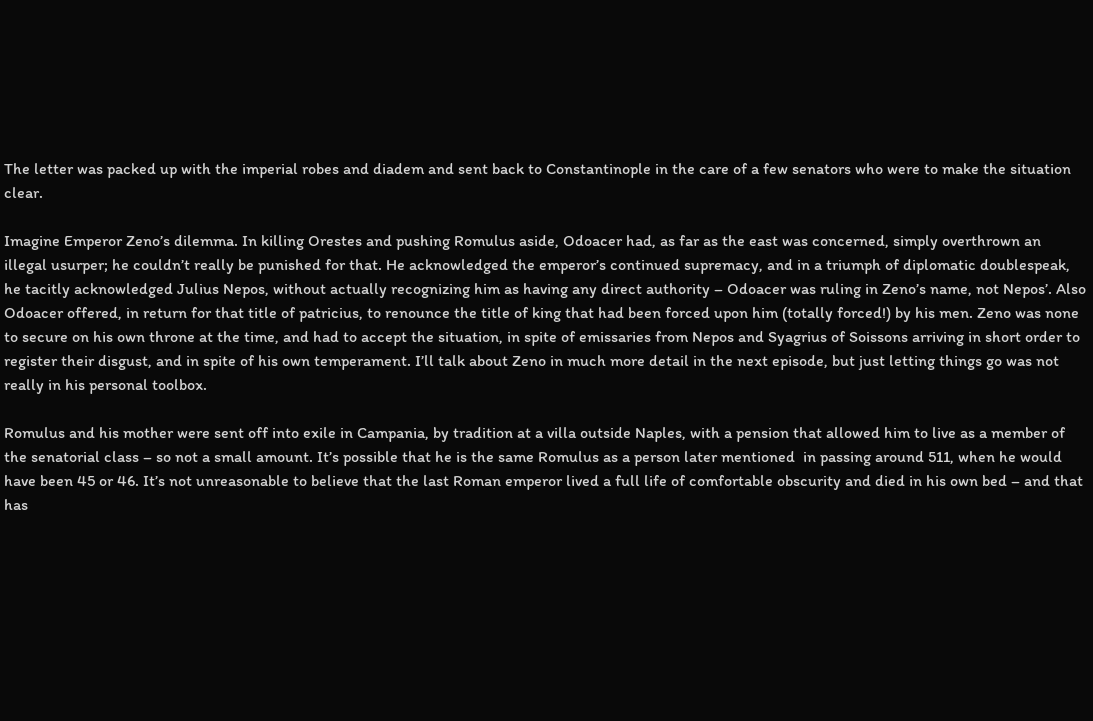The letter was packed up with the imperial robes and diadem and sent back to Constantinople in the care of a few senators who were to make the situation clear.

Imagine Emperor Zeno’s dilemma. In killing Orestes and pushing Romulus aside, Odoacer had, as far as the east was concerned, simply overthrown an illegal usurper; he couldn’t really be punished for that. He acknowledged the emperor’s continued supremacy, and in a triumph of diplomatic doublespeak, he tacitly acknowledged Julius Nepos, without actually recognizing him as having any direct authority – Odoacer was ruling in Zeno’s name, not Nepos’. Also Odoacer offered, in return for that title of patricius, to renounce the title of king that had been forced upon him (totally forced!) by his men. Zeno was none to secure on his own throne at the time, and had to accept the situation, in spite of emissaries from Nepos and Syagrius of Soissons arriving in short order to register their disgust, and in spite of his own temperament. I’ll talk about Zeno in much more detail in the next episode, but just letting things go was not really in his personal toolbox.

Romulus and his mother were sent off into exile in Campania, by tradition at a villa outside Naples, with a pension that allowed him to live as a member of the senatorial class – so not a small amount. It’s possible that he is the same Romulus as a person later mentioned  in passing around 511, when he would have been 45 or 46. It’s not unreasonable to believe that the last Roman emperor lived a full life of comfortable obscurity and died in his own bed – and that has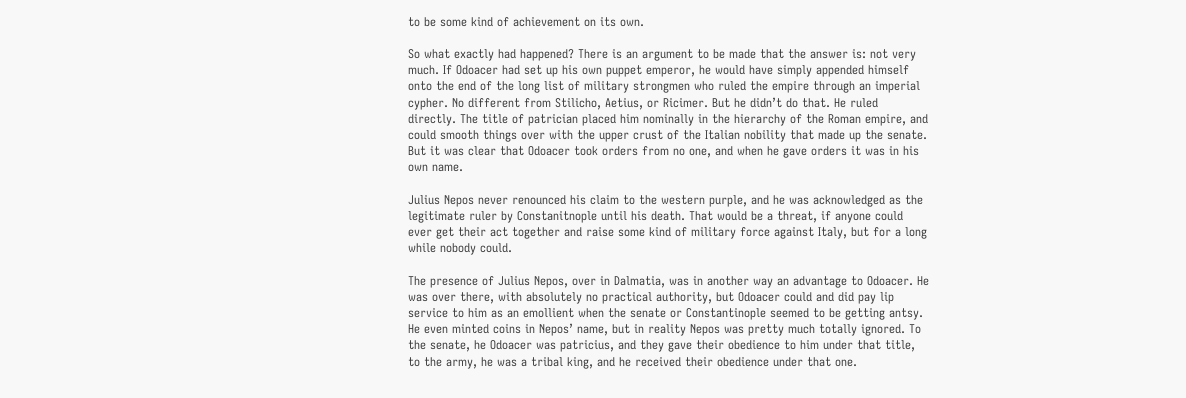to be some kind of achievement on its own.

So what exactly had happened? There is an argument to be made that the answer is: not very much. If Odoacer had set up his own puppet emperor, he would have simply appended himself onto the end of the long list of military strongmen who ruled the empire through an imperial cypher. No different from Stilicho, Aetius, or Ricimer. But he didn’t do that. He ruled directly. The title of patrician placed him nominally in the hierarchy of the Roman empire, and could smooth things over with the upper crust of the Italian nobility that made up the senate. But it was clear that Odoacer took orders from no one, and when he gave orders it was in his own name.

Julius Nepos never renounced his claim to the western purple, and he was acknowledged as the legitimate ruler by Constanitnople until his death. That would be a threat, if anyone could ever get their act together and raise some kind of military force against Italy, but for a long while nobody could.

The presence of Julius Nepos, over in Dalmatia, was in another way an advantage to Odoacer. He was over there, with absolutely no practical authority, but Odoacer could and did pay lip service to him as an emollient when the senate or Constantinople seemed to be getting antsy. He even minted coins in Nepos’ name, but in reality Nepos was pretty much totally ignored. To the senate, he Odoacer was patricius, and they gave their obedience to him under that title, to the army, he was a tribal king, and he received their obedience under that one.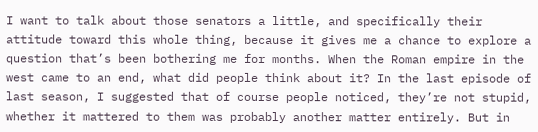I want to talk about those senators a little, and specifically their attitude toward this whole thing, because it gives me a chance to explore a question that’s been bothering me for months. When the Roman empire in the west came to an end, what did people think about it? In the last episode of last season, I suggested that of course people noticed, they’re not stupid, whether it mattered to them was probably another matter entirely. But in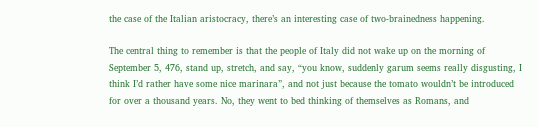the case of the Italian aristocracy, there’s an interesting case of two-brainedness happening.

The central thing to remember is that the people of Italy did not wake up on the morning of September 5, 476, stand up, stretch, and say, “you know, suddenly garum seems really disgusting, I think I’d rather have some nice marinara”, and not just because the tomato wouldn’t be introduced for over a thousand years. No, they went to bed thinking of themselves as Romans, and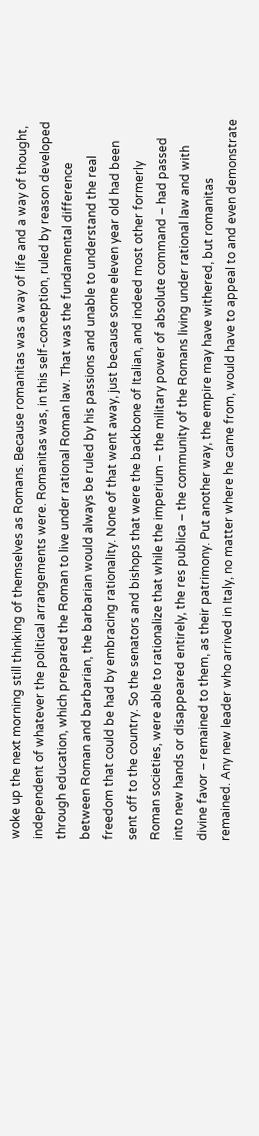woke up the next morning still thinking of themselves as Romans. Because romanitas was a way of life and a way of thought, independent of whatever the political arrangements were. Romanitas was, in this self-conception, ruled by reason developed through education, which prepared the Roman to live under rational Roman law. That was the fundamental difference between Roman and barbarian, the barbarian would always be ruled by his passions and unable to understand the real freedom that could be had by embracing rationality. None of that went away, just because some eleven year old had been sent off to the country. So the senators and bishops that were the backbone of Italian, and indeed most other formerly Roman societies, were able to rationalize that while the imperium – the military power of absolute command – had passed into new hands or disappeared entirely, the res publica – the community of the Romans living under rational law and with divine favor – remained to them, as their patrimony. Put another way, the empire may have withered, but romanitas remained. Any new leader who arrived in Italy, no matter where he came from, would have to appeal to and even demonstrate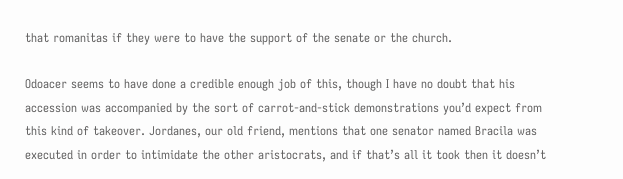that romanitas if they were to have the support of the senate or the church.

Odoacer seems to have done a credible enough job of this, though I have no doubt that his accession was accompanied by the sort of carrot-and-stick demonstrations you’d expect from this kind of takeover. Jordanes, our old friend, mentions that one senator named Bracila was executed in order to intimidate the other aristocrats, and if that’s all it took then it doesn’t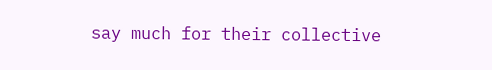say much for their collective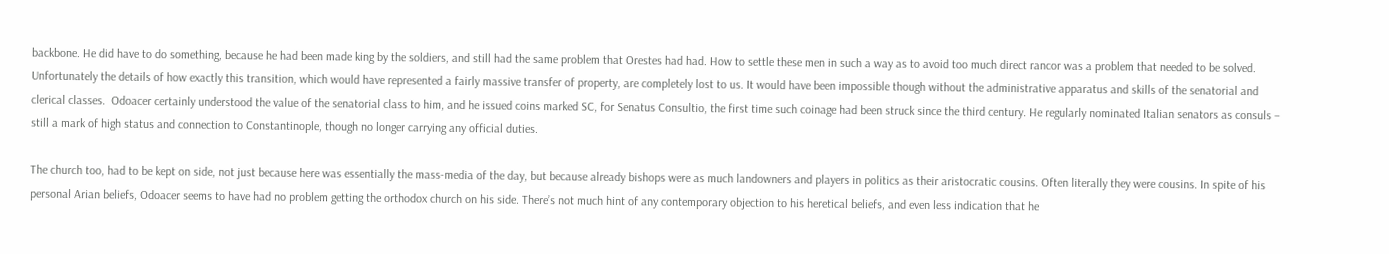backbone. He did have to do something, because he had been made king by the soldiers, and still had the same problem that Orestes had had. How to settle these men in such a way as to avoid too much direct rancor was a problem that needed to be solved. Unfortunately the details of how exactly this transition, which would have represented a fairly massive transfer of property, are completely lost to us. It would have been impossible though without the administrative apparatus and skills of the senatorial and clerical classes.  Odoacer certainly understood the value of the senatorial class to him, and he issued coins marked SC, for Senatus Consultio, the first time such coinage had been struck since the third century. He regularly nominated Italian senators as consuls – still a mark of high status and connection to Constantinople, though no longer carrying any official duties.

The church too, had to be kept on side, not just because here was essentially the mass-media of the day, but because already bishops were as much landowners and players in politics as their aristocratic cousins. Often literally they were cousins. In spite of his personal Arian beliefs, Odoacer seems to have had no problem getting the orthodox church on his side. There’s not much hint of any contemporary objection to his heretical beliefs, and even less indication that he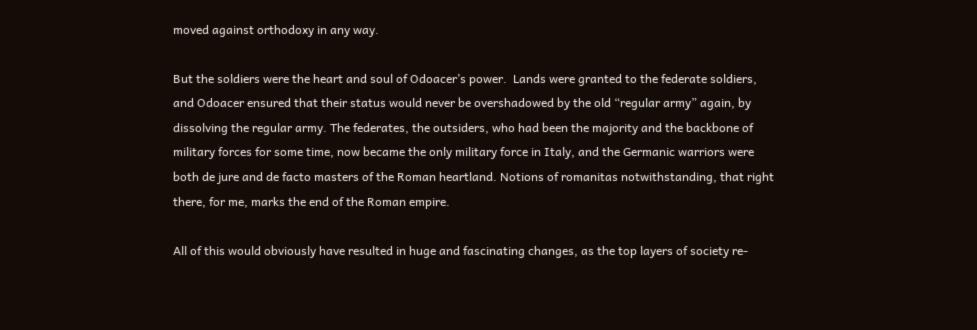moved against orthodoxy in any way.

But the soldiers were the heart and soul of Odoacer’s power.  Lands were granted to the federate soldiers, and Odoacer ensured that their status would never be overshadowed by the old “regular army” again, by dissolving the regular army. The federates, the outsiders, who had been the majority and the backbone of military forces for some time, now became the only military force in Italy, and the Germanic warriors were both de jure and de facto masters of the Roman heartland. Notions of romanitas notwithstanding, that right there, for me, marks the end of the Roman empire.

All of this would obviously have resulted in huge and fascinating changes, as the top layers of society re-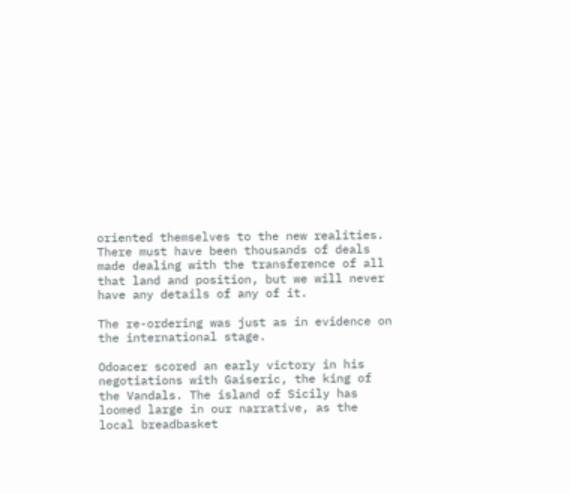oriented themselves to the new realities. There must have been thousands of deals made dealing with the transference of all that land and position, but we will never have any details of any of it.

The re-ordering was just as in evidence on the international stage.

Odoacer scored an early victory in his negotiations with Gaiseric, the king of the Vandals. The island of Sicily has loomed large in our narrative, as the local breadbasket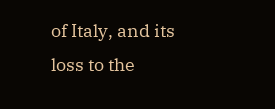of Italy, and its loss to the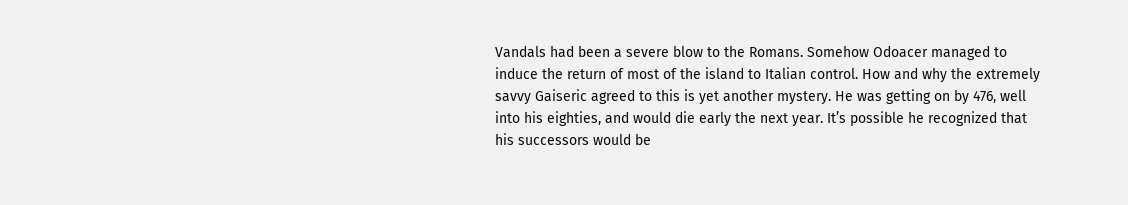Vandals had been a severe blow to the Romans. Somehow Odoacer managed to induce the return of most of the island to Italian control. How and why the extremely savvy Gaiseric agreed to this is yet another mystery. He was getting on by 476, well into his eighties, and would die early the next year. It’s possible he recognized that his successors would be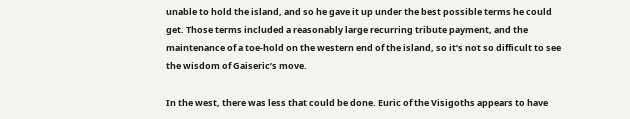unable to hold the island, and so he gave it up under the best possible terms he could get. Those terms included a reasonably large recurring tribute payment, and the maintenance of a toe-hold on the western end of the island, so it’s not so difficult to see the wisdom of Gaiseric’s move.

In the west, there was less that could be done. Euric of the Visigoths appears to have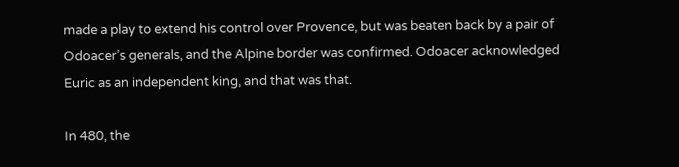made a play to extend his control over Provence, but was beaten back by a pair of Odoacer’s generals, and the Alpine border was confirmed. Odoacer acknowledged Euric as an independent king, and that was that.

In 480, the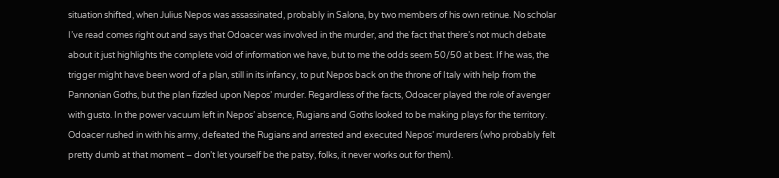situation shifted, when Julius Nepos was assassinated, probably in Salona, by two members of his own retinue. No scholar I’ve read comes right out and says that Odoacer was involved in the murder, and the fact that there’s not much debate about it just highlights the complete void of information we have, but to me the odds seem 50/50 at best. If he was, the trigger might have been word of a plan, still in its infancy, to put Nepos back on the throne of Italy with help from the Pannonian Goths, but the plan fizzled upon Nepos’ murder. Regardless of the facts, Odoacer played the role of avenger with gusto. In the power vacuum left in Nepos’ absence, Rugians and Goths looked to be making plays for the territory. Odoacer rushed in with his army, defeated the Rugians and arrested and executed Nepos’ murderers (who probably felt pretty dumb at that moment – don’t let yourself be the patsy, folks, it never works out for them).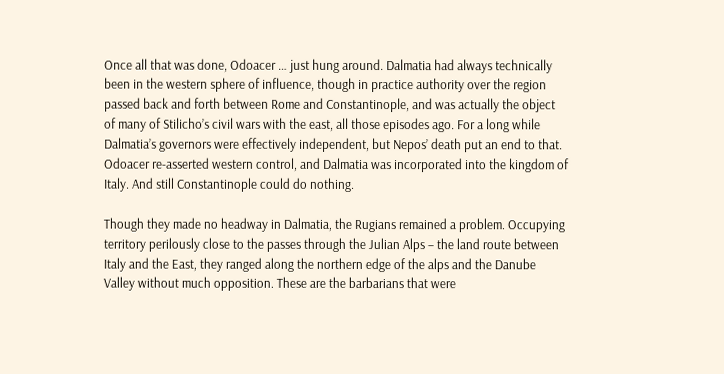Once all that was done, Odoacer … just hung around. Dalmatia had always technically been in the western sphere of influence, though in practice authority over the region passed back and forth between Rome and Constantinople, and was actually the object of many of Stilicho’s civil wars with the east, all those episodes ago. For a long while Dalmatia’s governors were effectively independent, but Nepos’ death put an end to that. Odoacer re-asserted western control, and Dalmatia was incorporated into the kingdom of Italy. And still Constantinople could do nothing.

Though they made no headway in Dalmatia, the Rugians remained a problem. Occupying territory perilously close to the passes through the Julian Alps – the land route between Italy and the East, they ranged along the northern edge of the alps and the Danube Valley without much opposition. These are the barbarians that were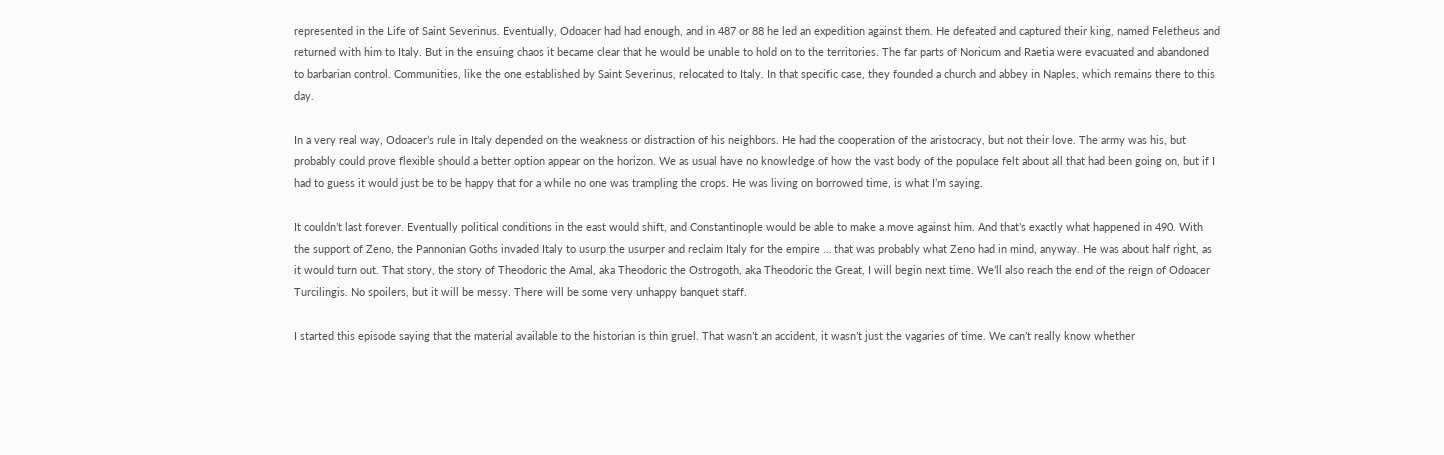represented in the Life of Saint Severinus. Eventually, Odoacer had had enough, and in 487 or 88 he led an expedition against them. He defeated and captured their king, named Feletheus and returned with him to Italy. But in the ensuing chaos it became clear that he would be unable to hold on to the territories. The far parts of Noricum and Raetia were evacuated and abandoned to barbarian control. Communities, like the one established by Saint Severinus, relocated to Italy. In that specific case, they founded a church and abbey in Naples, which remains there to this day.

In a very real way, Odoacer’s rule in Italy depended on the weakness or distraction of his neighbors. He had the cooperation of the aristocracy, but not their love. The army was his, but probably could prove flexible should a better option appear on the horizon. We as usual have no knowledge of how the vast body of the populace felt about all that had been going on, but if I had to guess it would just be to be happy that for a while no one was trampling the crops. He was living on borrowed time, is what I’m saying.

It couldn’t last forever. Eventually political conditions in the east would shift, and Constantinople would be able to make a move against him. And that’s exactly what happened in 490. With the support of Zeno, the Pannonian Goths invaded Italy to usurp the usurper and reclaim Italy for the empire … that was probably what Zeno had in mind, anyway. He was about half right, as it would turn out. That story, the story of Theodoric the Amal, aka Theodoric the Ostrogoth, aka Theodoric the Great, I will begin next time. We’ll also reach the end of the reign of Odoacer Turcilingis. No spoilers, but it will be messy. There will be some very unhappy banquet staff.

I started this episode saying that the material available to the historian is thin gruel. That wasn’t an accident, it wasn’t just the vagaries of time. We can’t really know whether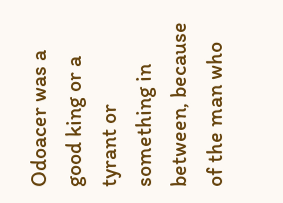Odoacer was a good king or a tyrant or something in between, because of the man who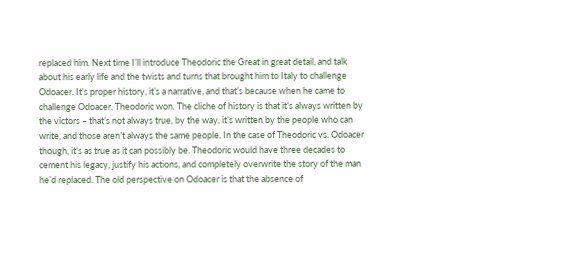replaced him. Next time I’ll introduce Theodoric the Great in great detail, and talk about his early life and the twists and turns that brought him to Italy to challenge Odoacer. It’s proper history, it’s a narrative, and that’s because when he came to challenge Odoacer, Theodoric won. The cliche of history is that it’s always written by the victors – that’s not always true, by the way, it’s written by the people who can write, and those aren’t always the same people. In the case of Theodoric vs. Odoacer though, it’s as true as it can possibly be. Theodoric would have three decades to cement his legacy, justify his actions, and completely overwrite the story of the man he’d replaced. The old perspective on Odoacer is that the absence of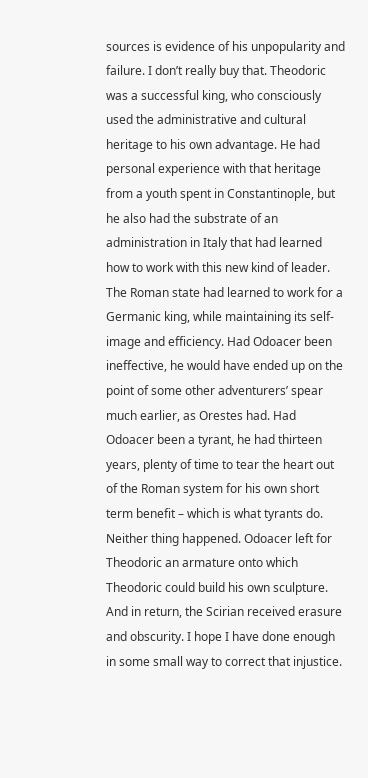sources is evidence of his unpopularity and failure. I don’t really buy that. Theodoric was a successful king, who consciously used the administrative and cultural heritage to his own advantage. He had personal experience with that heritage from a youth spent in Constantinople, but he also had the substrate of an administration in Italy that had learned how to work with this new kind of leader. The Roman state had learned to work for a Germanic king, while maintaining its self-image and efficiency. Had Odoacer been ineffective, he would have ended up on the point of some other adventurers’ spear much earlier, as Orestes had. Had Odoacer been a tyrant, he had thirteen years, plenty of time to tear the heart out of the Roman system for his own short term benefit – which is what tyrants do. Neither thing happened. Odoacer left for Theodoric an armature onto which Theodoric could build his own sculpture. And in return, the Scirian received erasure and obscurity. I hope I have done enough in some small way to correct that injustice.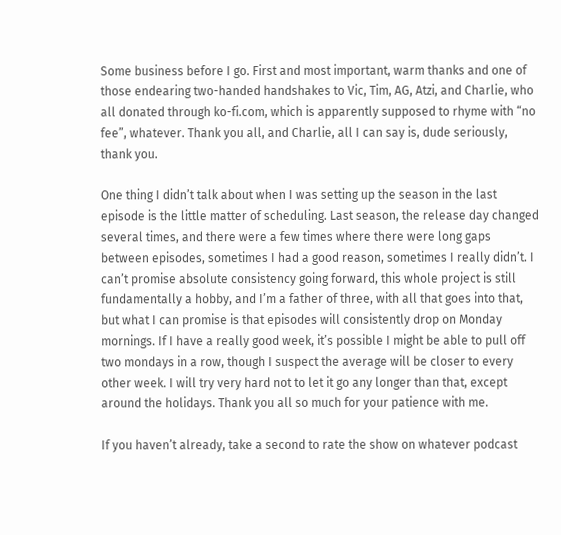Some business before I go. First and most important, warm thanks and one of those endearing two-handed handshakes to Vic, Tim, AG, Atzi, and Charlie, who all donated through ko-fi.com, which is apparently supposed to rhyme with “no fee”, whatever. Thank you all, and Charlie, all I can say is, dude seriously, thank you.

One thing I didn’t talk about when I was setting up the season in the last episode is the little matter of scheduling. Last season, the release day changed several times, and there were a few times where there were long gaps between episodes, sometimes I had a good reason, sometimes I really didn’t. I can’t promise absolute consistency going forward, this whole project is still fundamentally a hobby, and I’m a father of three, with all that goes into that, but what I can promise is that episodes will consistently drop on Monday mornings. If I have a really good week, it’s possible I might be able to pull off two mondays in a row, though I suspect the average will be closer to every other week. I will try very hard not to let it go any longer than that, except around the holidays. Thank you all so much for your patience with me.

If you haven’t already, take a second to rate the show on whatever podcast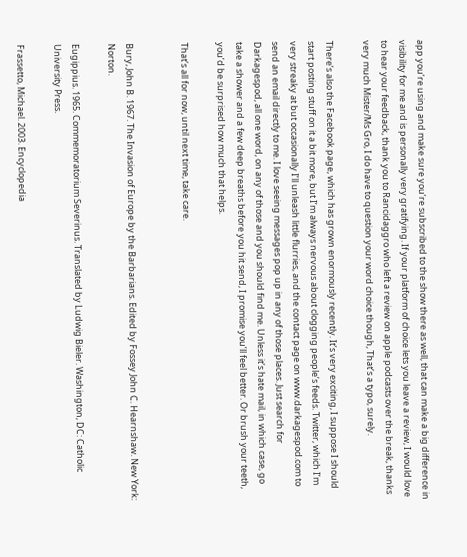app you’re using and make sure you’re subscribed to the show there as well, that can make a big difference in visibility for me and is personally very gratifying. If your platform of choice lets you leave a review, I would love to hear your feedback, thank you to Rancidaggro who left a review on apple podcasts over the break, thanks very much Mister/Ms Gro, I do have to question your word choice though, That’s a typo, surely.

There’s also the Facebook page, which has grown enormously recently. It’s very exciting, I suppose I should start posting stuff on it a bit more, but I’m always nervous about clogging people’s feeds. Twitter, which I’m very streaky at but occasionally I’ll unleash little flurries, and the contact page on www.darkagespod.com to send an email directly to me. I love seeing messages pop up in any of those places. Just search for Darkagespod, all one word, on any of those and you should find me. Unless it’s hate mail, in which case, go take a shower and a few deep breaths before you hit send, I promise you’ll feel better. Or brush your teeth, you’d be surprised how much that helps.

That’s all for now, until next time, take care.


Bury, John B. 1967. The Invasion of Europe by the Barbarians. Edited by Fossey John C. Hearnshaw. New York: Norton.

Eugippius. 1965. Commemoratorium Severinus. Translated by Ludwig Bieler. Washington, DC: Catholic University Press.

Frassetto, Michael. 2003. Encyclopedia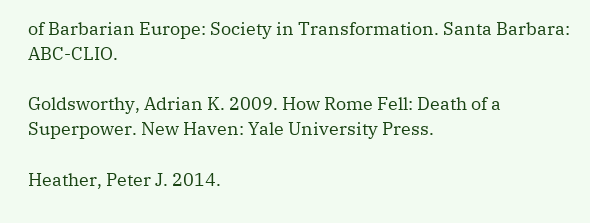of Barbarian Europe: Society in Transformation. Santa Barbara: ABC-CLIO.

Goldsworthy, Adrian K. 2009. How Rome Fell: Death of a Superpower. New Haven: Yale University Press.

Heather, Peter J. 2014.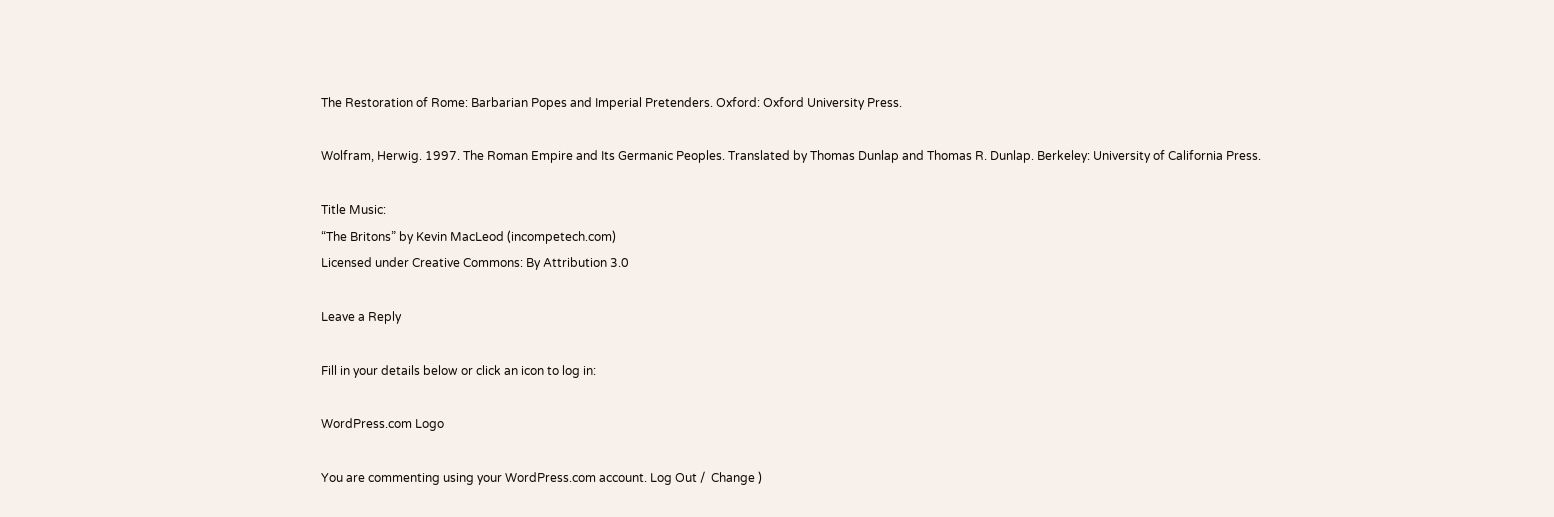The Restoration of Rome: Barbarian Popes and Imperial Pretenders. Oxford: Oxford University Press.

Wolfram, Herwig. 1997. The Roman Empire and Its Germanic Peoples. Translated by Thomas Dunlap and Thomas R. Dunlap. Berkeley: University of California Press.

Title Music:
“The Britons” by Kevin MacLeod (incompetech.com)
Licensed under Creative Commons: By Attribution 3.0

Leave a Reply

Fill in your details below or click an icon to log in:

WordPress.com Logo

You are commenting using your WordPress.com account. Log Out /  Change )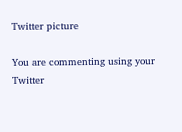Twitter picture

You are commenting using your Twitter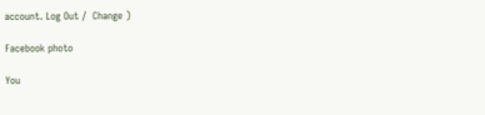account. Log Out /  Change )

Facebook photo

You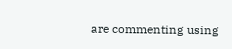are commenting using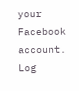your Facebook account. Log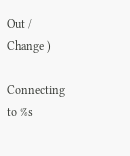Out /  Change )

Connecting to %s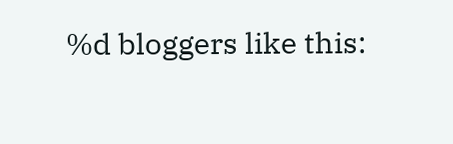%d bloggers like this: